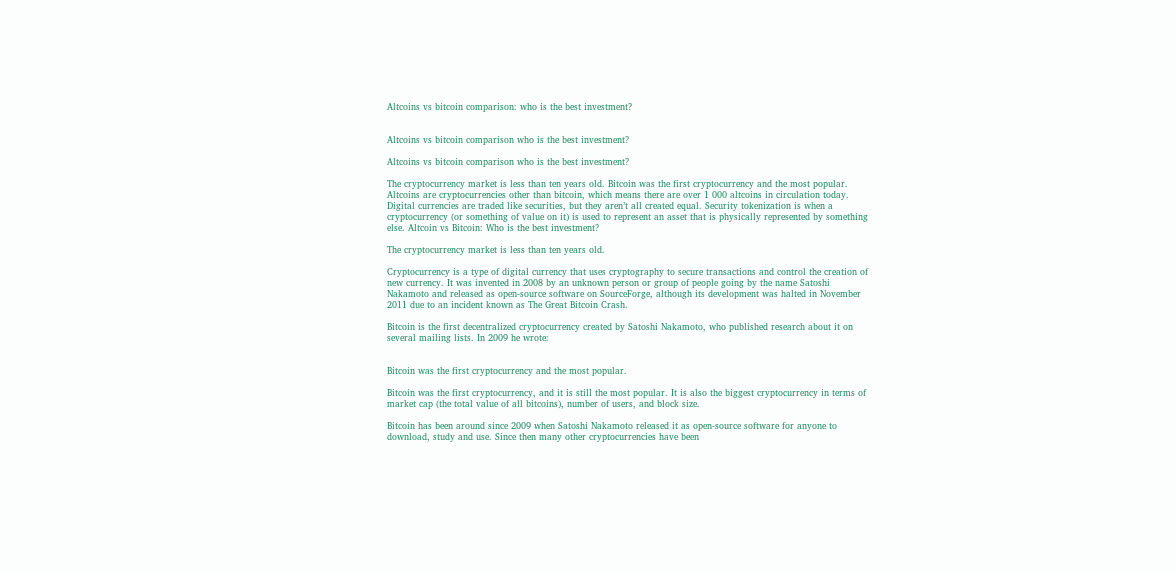Altcoins vs bitcoin comparison: who is the best investment?


Altcoins vs bitcoin comparison who is the best investment?

Altcoins vs bitcoin comparison who is the best investment?

The cryptocurrency market is less than ten years old. Bitcoin was the first cryptocurrency and the most popular. Altcoins are cryptocurrencies other than bitcoin, which means there are over 1 000 altcoins in circulation today. Digital currencies are traded like securities, but they aren’t all created equal. Security tokenization is when a cryptocurrency (or something of value on it) is used to represent an asset that is physically represented by something else. Altcoin vs Bitcoin: Who is the best investment?

The cryptocurrency market is less than ten years old.

Cryptocurrency is a type of digital currency that uses cryptography to secure transactions and control the creation of new currency. It was invented in 2008 by an unknown person or group of people going by the name Satoshi Nakamoto and released as open-source software on SourceForge, although its development was halted in November 2011 due to an incident known as The Great Bitcoin Crash.

Bitcoin is the first decentralized cryptocurrency created by Satoshi Nakamoto, who published research about it on several mailing lists. In 2009 he wrote:


Bitcoin was the first cryptocurrency and the most popular.

Bitcoin was the first cryptocurrency, and it is still the most popular. It is also the biggest cryptocurrency in terms of market cap (the total value of all bitcoins), number of users, and block size.

Bitcoin has been around since 2009 when Satoshi Nakamoto released it as open-source software for anyone to download, study and use. Since then many other cryptocurrencies have been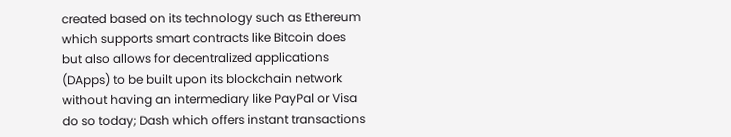created based on its technology such as Ethereum which supports smart contracts like Bitcoin does but also allows for decentralized applications (DApps) to be built upon its blockchain network without having an intermediary like PayPal or Visa do so today; Dash which offers instant transactions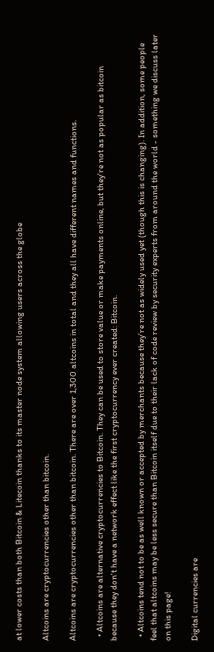at lower costs than both Bitcoin & Litecoin thanks to its master node system allowing users across the globe

Altcoins are cryptocurrencies other than bitcoin.

Altcoins are cryptocurrencies other than bitcoin. There are over 1,300 altcoins in total and they all have different names and functions.

  • Altcoins are alternative cryptocurrencies to Bitcoin. They can be used to store value or make payments online, but they're not as popular as bitcoin because they don't have a network effect like the first cryptocurrency ever created: Bitcoin.

  • Altcoins tend not to be as well known or accepted by merchants because they're not as widely used yet (though this is changing). In addition, some people feel that altcoins may be less secure than Bitcoin itself due to their lack of code review by security experts from around the world - something we discuss later on this page!

Digital currencies are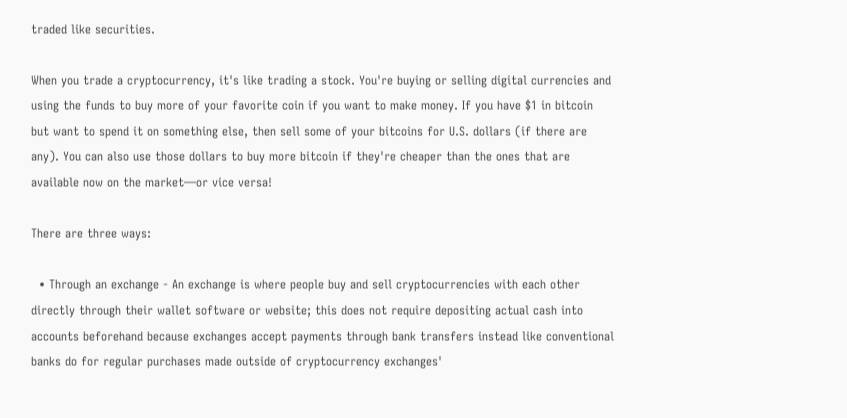traded like securities.

When you trade a cryptocurrency, it's like trading a stock. You're buying or selling digital currencies and using the funds to buy more of your favorite coin if you want to make money. If you have $1 in bitcoin but want to spend it on something else, then sell some of your bitcoins for U.S. dollars (if there are any). You can also use those dollars to buy more bitcoin if they're cheaper than the ones that are available now on the market—or vice versa!

There are three ways:

  • Through an exchange - An exchange is where people buy and sell cryptocurrencies with each other directly through their wallet software or website; this does not require depositing actual cash into accounts beforehand because exchanges accept payments through bank transfers instead like conventional banks do for regular purchases made outside of cryptocurrency exchanges'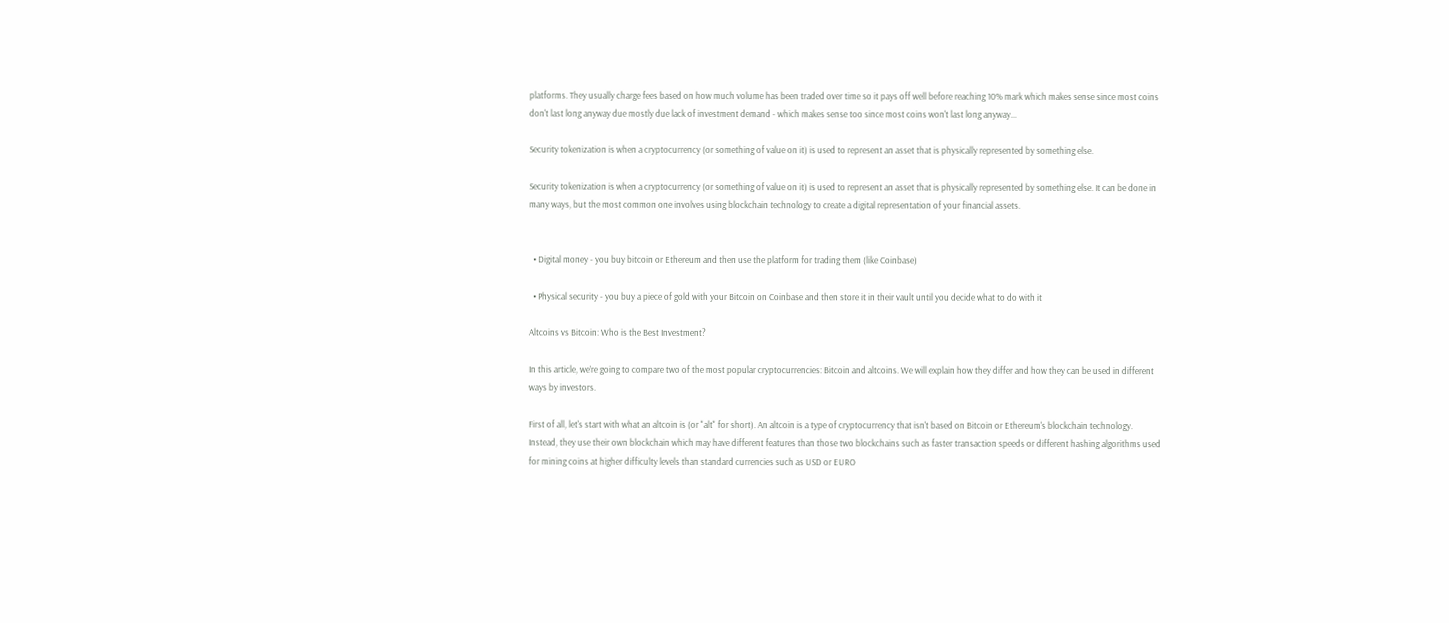platforms. They usually charge fees based on how much volume has been traded over time so it pays off well before reaching 10% mark which makes sense since most coins don't last long anyway due mostly due lack of investment demand - which makes sense too since most coins won't last long anyway...

Security tokenization is when a cryptocurrency (or something of value on it) is used to represent an asset that is physically represented by something else.

Security tokenization is when a cryptocurrency (or something of value on it) is used to represent an asset that is physically represented by something else. It can be done in many ways, but the most common one involves using blockchain technology to create a digital representation of your financial assets.


  • Digital money - you buy bitcoin or Ethereum and then use the platform for trading them (like Coinbase)

  • Physical security - you buy a piece of gold with your Bitcoin on Coinbase and then store it in their vault until you decide what to do with it

Altcoins vs Bitcoin: Who is the Best Investment?

In this article, we’re going to compare two of the most popular cryptocurrencies: Bitcoin and altcoins. We will explain how they differ and how they can be used in different ways by investors.

First of all, let's start with what an altcoin is (or "alt" for short). An altcoin is a type of cryptocurrency that isn't based on Bitcoin or Ethereum's blockchain technology. Instead, they use their own blockchain which may have different features than those two blockchains such as faster transaction speeds or different hashing algorithms used for mining coins at higher difficulty levels than standard currencies such as USD or EURO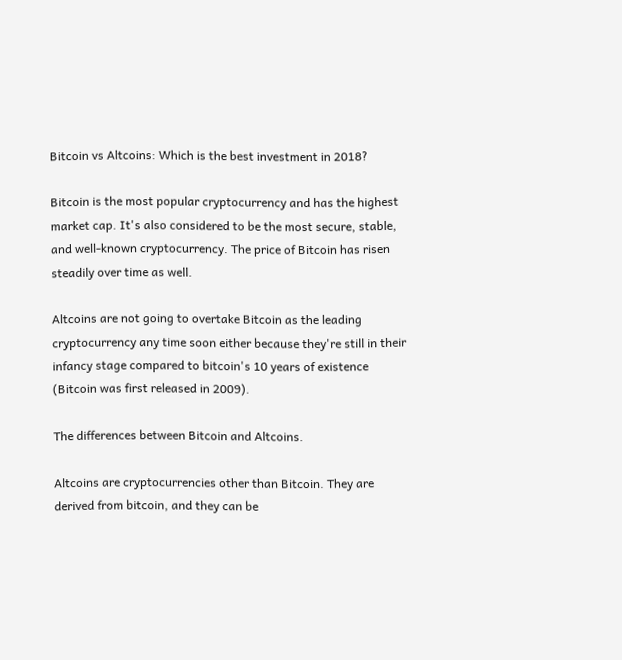Bitcoin vs Altcoins: Which is the best investment in 2018?

Bitcoin is the most popular cryptocurrency and has the highest market cap. It's also considered to be the most secure, stable, and well-known cryptocurrency. The price of Bitcoin has risen steadily over time as well.

Altcoins are not going to overtake Bitcoin as the leading cryptocurrency any time soon either because they're still in their infancy stage compared to bitcoin's 10 years of existence (Bitcoin was first released in 2009).

The differences between Bitcoin and Altcoins.

Altcoins are cryptocurrencies other than Bitcoin. They are derived from bitcoin, and they can be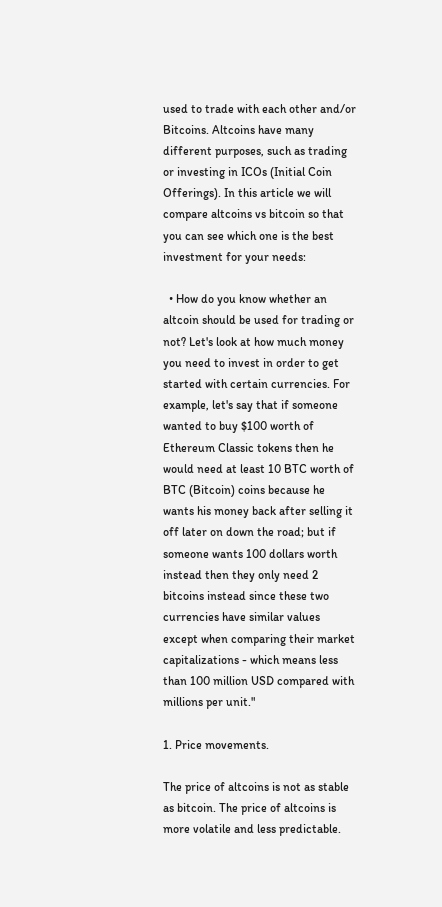used to trade with each other and/or Bitcoins. Altcoins have many different purposes, such as trading or investing in ICOs (Initial Coin Offerings). In this article we will compare altcoins vs bitcoin so that you can see which one is the best investment for your needs:

  • How do you know whether an altcoin should be used for trading or not? Let's look at how much money you need to invest in order to get started with certain currencies. For example, let's say that if someone wanted to buy $100 worth of Ethereum Classic tokens then he would need at least 10 BTC worth of BTC (Bitcoin) coins because he wants his money back after selling it off later on down the road; but if someone wants 100 dollars worth instead then they only need 2 bitcoins instead since these two currencies have similar values except when comparing their market capitalizations - which means less than 100 million USD compared with millions per unit."

1. Price movements.

The price of altcoins is not as stable as bitcoin. The price of altcoins is more volatile and less predictable.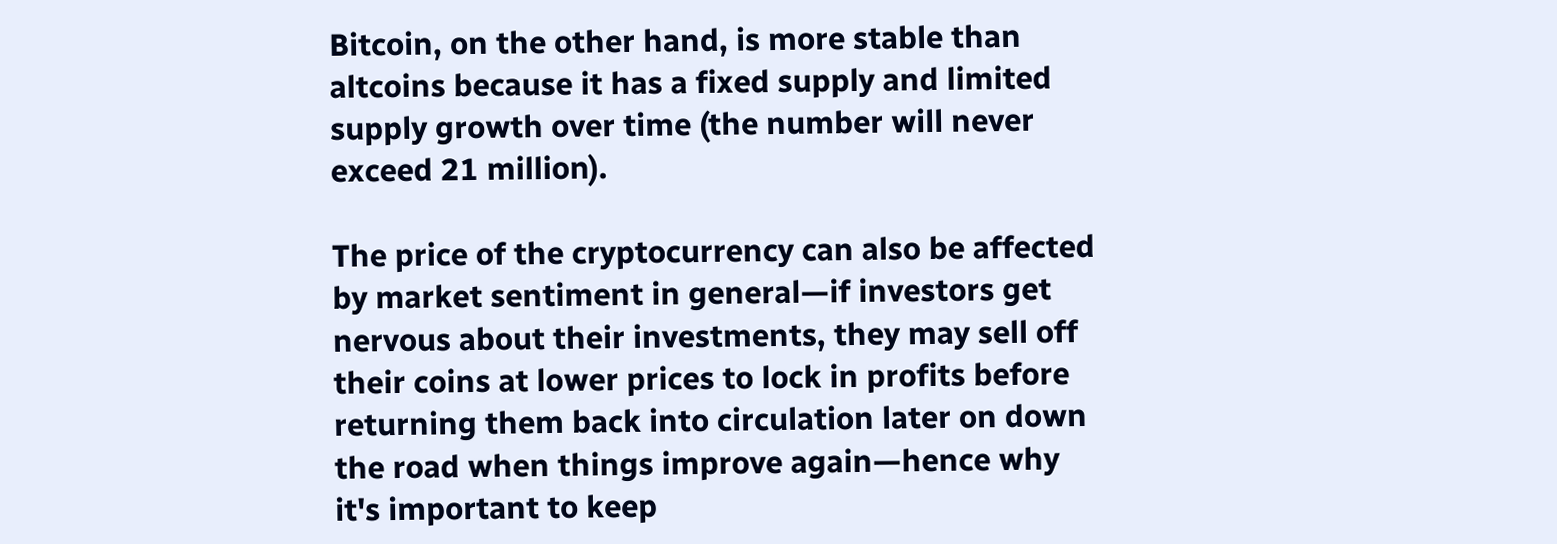Bitcoin, on the other hand, is more stable than altcoins because it has a fixed supply and limited supply growth over time (the number will never exceed 21 million).

The price of the cryptocurrency can also be affected by market sentiment in general—if investors get nervous about their investments, they may sell off their coins at lower prices to lock in profits before returning them back into circulation later on down the road when things improve again—hence why it's important to keep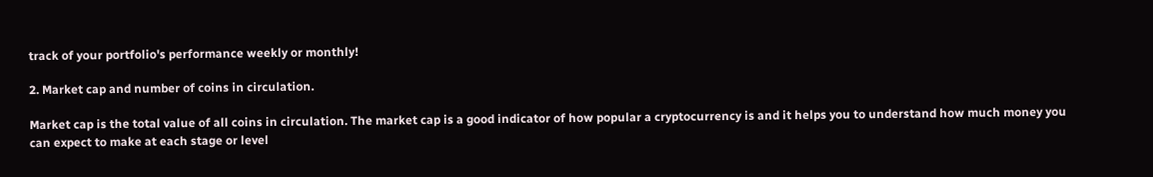track of your portfolio's performance weekly or monthly!

2. Market cap and number of coins in circulation.

Market cap is the total value of all coins in circulation. The market cap is a good indicator of how popular a cryptocurrency is and it helps you to understand how much money you can expect to make at each stage or level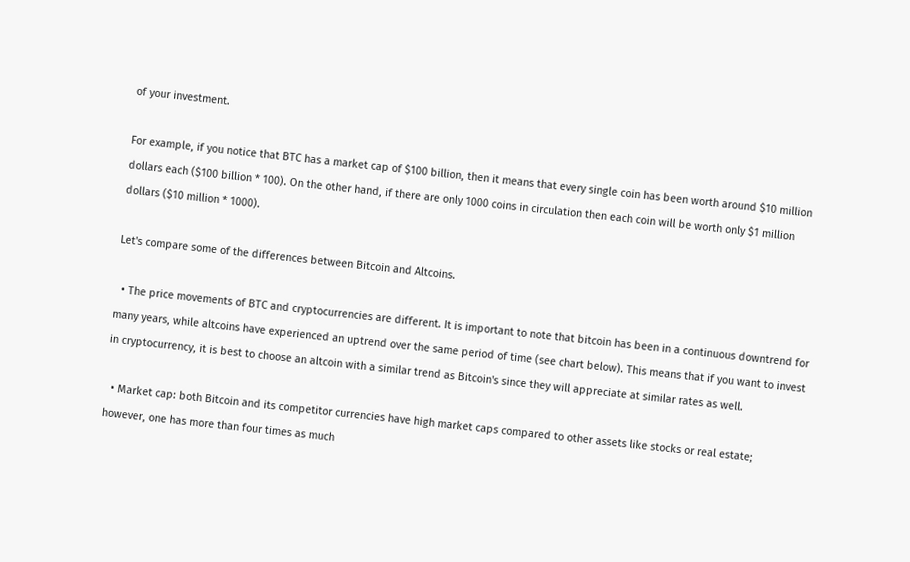of your investment.

For example, if you notice that BTC has a market cap of $100 billion, then it means that every single coin has been worth around $10 million dollars each ($100 billion * 100). On the other hand, if there are only 1000 coins in circulation then each coin will be worth only $1 million dollars ($10 million * 1000).

Let's compare some of the differences between Bitcoin and Altcoins.

  • The price movements of BTC and cryptocurrencies are different. It is important to note that bitcoin has been in a continuous downtrend for many years, while altcoins have experienced an uptrend over the same period of time (see chart below). This means that if you want to invest in cryptocurrency, it is best to choose an altcoin with a similar trend as Bitcoin's since they will appreciate at similar rates as well.

  • Market cap: both Bitcoin and its competitor currencies have high market caps compared to other assets like stocks or real estate; however, one has more than four times as much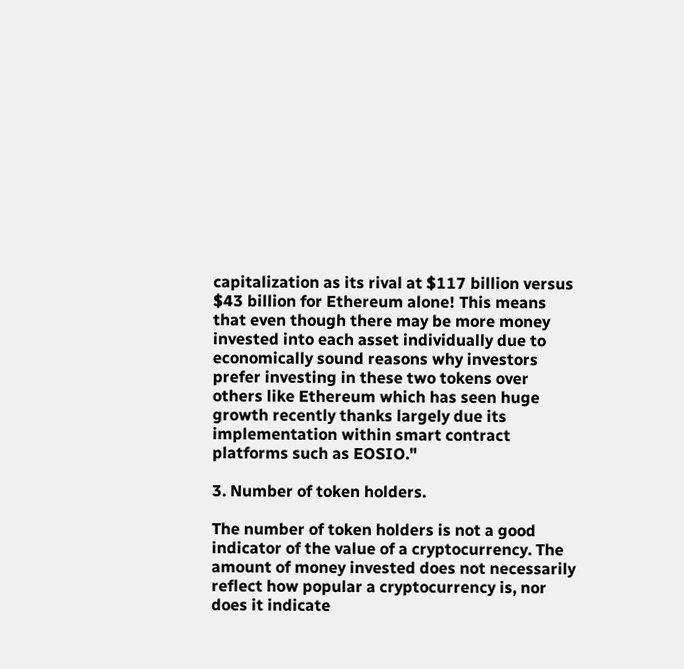capitalization as its rival at $117 billion versus $43 billion for Ethereum alone! This means that even though there may be more money invested into each asset individually due to economically sound reasons why investors prefer investing in these two tokens over others like Ethereum which has seen huge growth recently thanks largely due its implementation within smart contract platforms such as EOSIO."

3. Number of token holders.

The number of token holders is not a good indicator of the value of a cryptocurrency. The amount of money invested does not necessarily reflect how popular a cryptocurrency is, nor does it indicate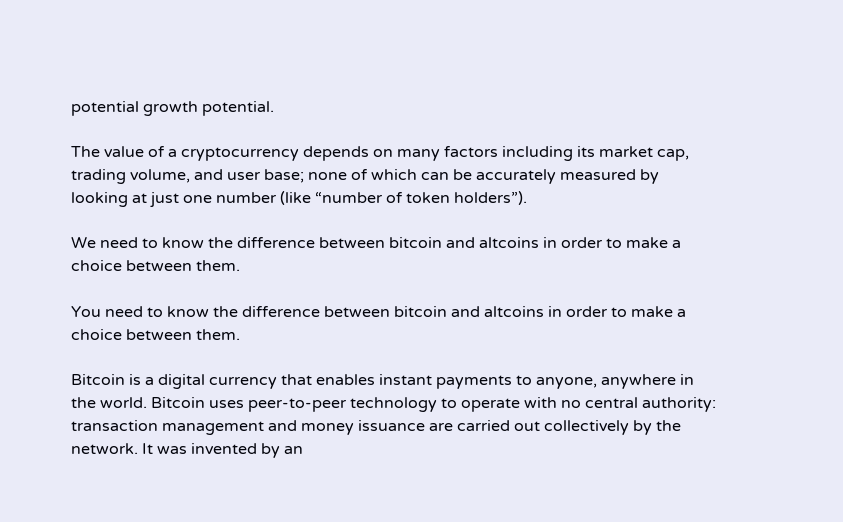potential growth potential.

The value of a cryptocurrency depends on many factors including its market cap, trading volume, and user base; none of which can be accurately measured by looking at just one number (like “number of token holders”).

We need to know the difference between bitcoin and altcoins in order to make a choice between them.

You need to know the difference between bitcoin and altcoins in order to make a choice between them.

Bitcoin is a digital currency that enables instant payments to anyone, anywhere in the world. Bitcoin uses peer-to-peer technology to operate with no central authority: transaction management and money issuance are carried out collectively by the network. It was invented by an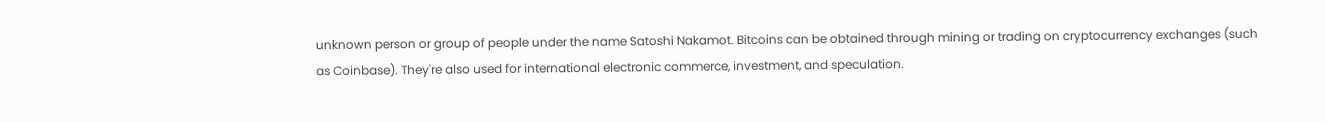unknown person or group of people under the name Satoshi Nakamot. Bitcoins can be obtained through mining or trading on cryptocurrency exchanges (such as Coinbase). They're also used for international electronic commerce, investment, and speculation.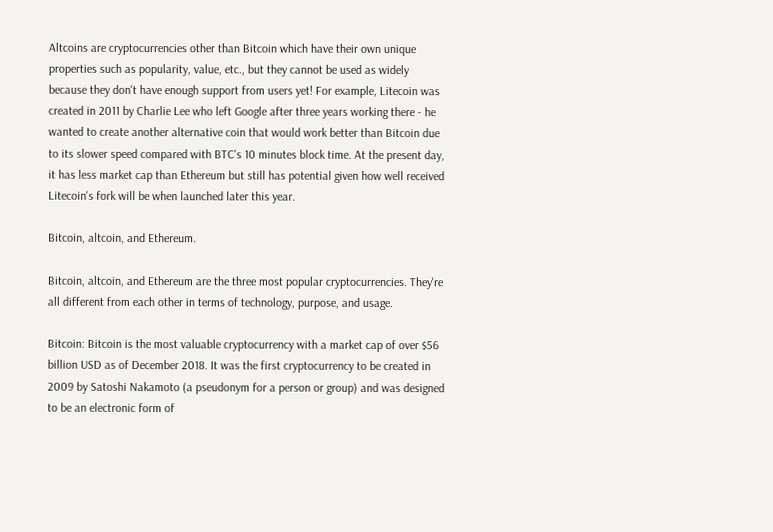Altcoins are cryptocurrencies other than Bitcoin which have their own unique properties such as popularity, value, etc., but they cannot be used as widely because they don't have enough support from users yet! For example, Litecoin was created in 2011 by Charlie Lee who left Google after three years working there - he wanted to create another alternative coin that would work better than Bitcoin due to its slower speed compared with BTC's 10 minutes block time. At the present day, it has less market cap than Ethereum but still has potential given how well received Litecoin's fork will be when launched later this year.

Bitcoin, altcoin, and Ethereum.

Bitcoin, altcoin, and Ethereum are the three most popular cryptocurrencies. They're all different from each other in terms of technology, purpose, and usage.

Bitcoin: Bitcoin is the most valuable cryptocurrency with a market cap of over $56 billion USD as of December 2018. It was the first cryptocurrency to be created in 2009 by Satoshi Nakamoto (a pseudonym for a person or group) and was designed to be an electronic form of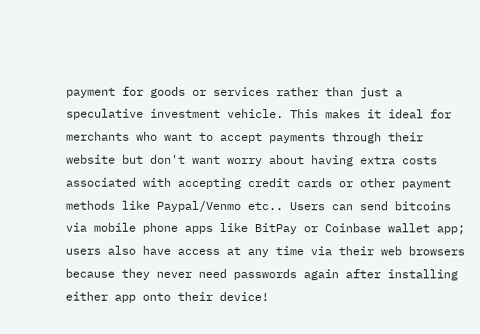payment for goods or services rather than just a speculative investment vehicle. This makes it ideal for merchants who want to accept payments through their website but don't want worry about having extra costs associated with accepting credit cards or other payment methods like Paypal/Venmo etc.. Users can send bitcoins via mobile phone apps like BitPay or Coinbase wallet app; users also have access at any time via their web browsers because they never need passwords again after installing either app onto their device!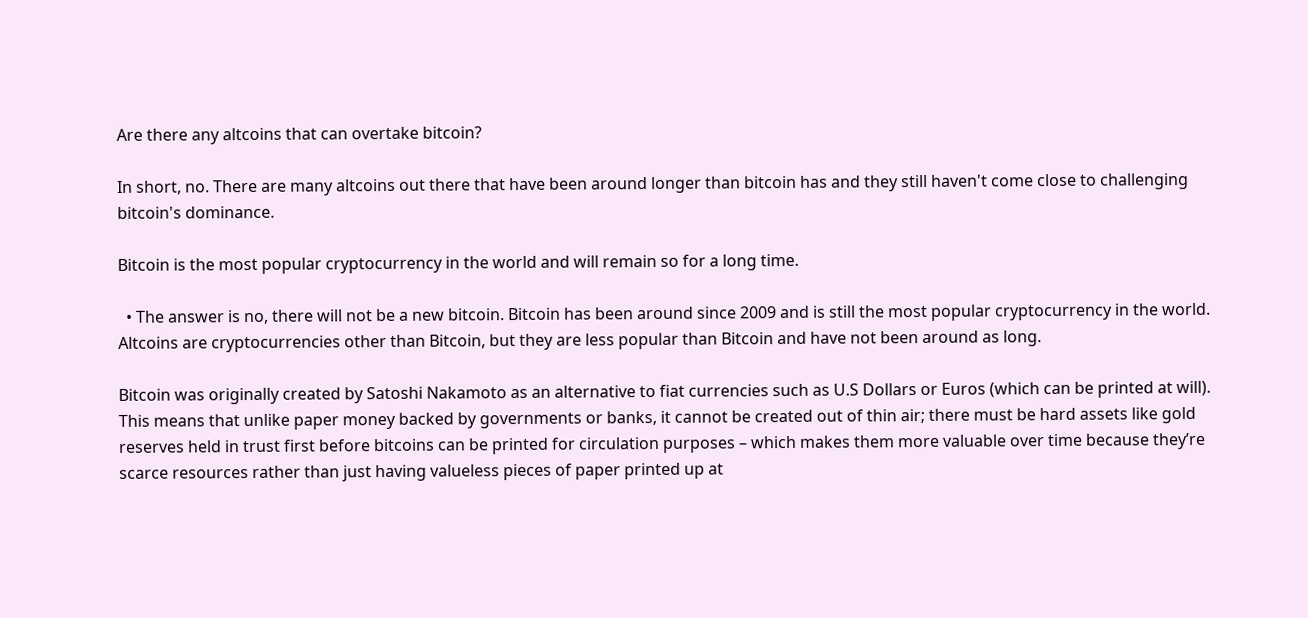Are there any altcoins that can overtake bitcoin?

In short, no. There are many altcoins out there that have been around longer than bitcoin has and they still haven't come close to challenging bitcoin's dominance.

Bitcoin is the most popular cryptocurrency in the world and will remain so for a long time.

  • The answer is no, there will not be a new bitcoin. Bitcoin has been around since 2009 and is still the most popular cryptocurrency in the world. Altcoins are cryptocurrencies other than Bitcoin, but they are less popular than Bitcoin and have not been around as long.

Bitcoin was originally created by Satoshi Nakamoto as an alternative to fiat currencies such as U.S Dollars or Euros (which can be printed at will). This means that unlike paper money backed by governments or banks, it cannot be created out of thin air; there must be hard assets like gold reserves held in trust first before bitcoins can be printed for circulation purposes – which makes them more valuable over time because they’re scarce resources rather than just having valueless pieces of paper printed up at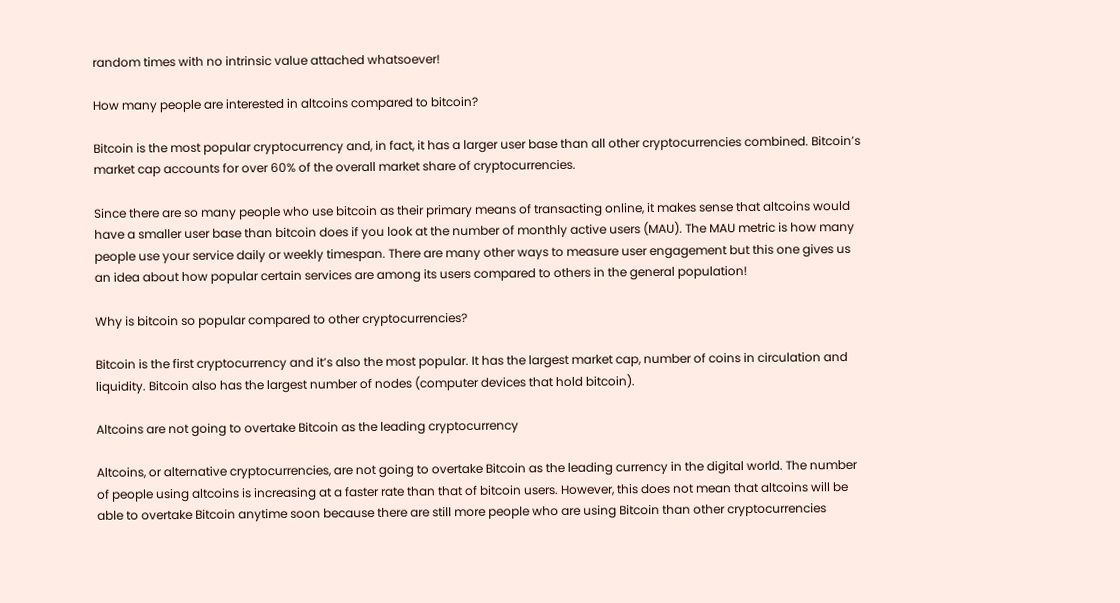random times with no intrinsic value attached whatsoever!

How many people are interested in altcoins compared to bitcoin?

Bitcoin is the most popular cryptocurrency and, in fact, it has a larger user base than all other cryptocurrencies combined. Bitcoin’s market cap accounts for over 60% of the overall market share of cryptocurrencies.

Since there are so many people who use bitcoin as their primary means of transacting online, it makes sense that altcoins would have a smaller user base than bitcoin does if you look at the number of monthly active users (MAU). The MAU metric is how many people use your service daily or weekly timespan. There are many other ways to measure user engagement but this one gives us an idea about how popular certain services are among its users compared to others in the general population!

Why is bitcoin so popular compared to other cryptocurrencies?

Bitcoin is the first cryptocurrency and it’s also the most popular. It has the largest market cap, number of coins in circulation and liquidity. Bitcoin also has the largest number of nodes (computer devices that hold bitcoin).

Altcoins are not going to overtake Bitcoin as the leading cryptocurrency

Altcoins, or alternative cryptocurrencies, are not going to overtake Bitcoin as the leading currency in the digital world. The number of people using altcoins is increasing at a faster rate than that of bitcoin users. However, this does not mean that altcoins will be able to overtake Bitcoin anytime soon because there are still more people who are using Bitcoin than other cryptocurrencies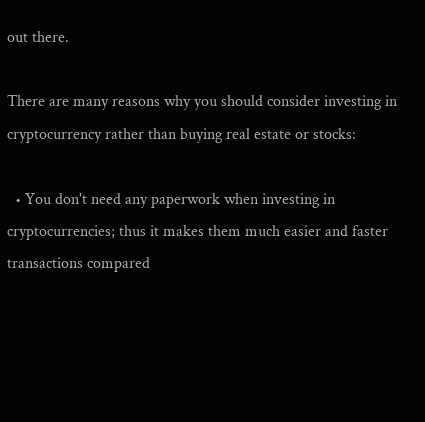out there.

There are many reasons why you should consider investing in cryptocurrency rather than buying real estate or stocks:

  • You don't need any paperwork when investing in cryptocurrencies; thus it makes them much easier and faster transactions compared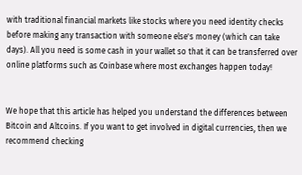with traditional financial markets like stocks where you need identity checks before making any transaction with someone else's money (which can take days). All you need is some cash in your wallet so that it can be transferred over online platforms such as Coinbase where most exchanges happen today!


We hope that this article has helped you understand the differences between Bitcoin and Altcoins. If you want to get involved in digital currencies, then we recommend checking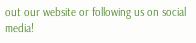out our website or following us on social media!